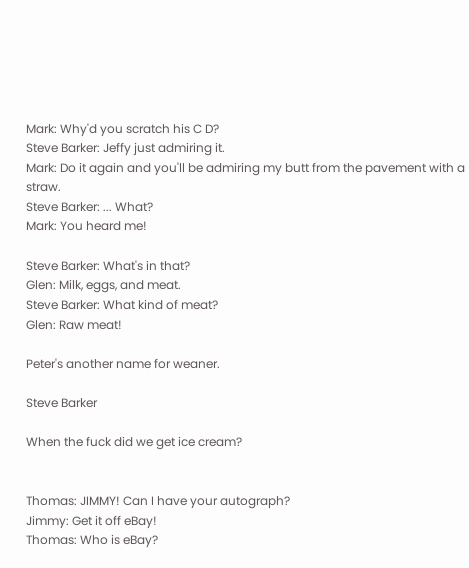Mark: Why'd you scratch his C D?
Steve Barker: Jeffy just admiring it.
Mark: Do it again and you'll be admiring my butt from the pavement with a straw.
Steve Barker: ... What?
Mark: You heard me!

Steve Barker: What's in that?
Glen: Milk, eggs, and meat.
Steve Barker: What kind of meat?
Glen: Raw meat!

Peter's another name for weaner.

Steve Barker

When the fuck did we get ice cream?


Thomas: JIMMY! Can I have your autograph?
Jimmy: Get it off eBay!
Thomas: Who is eBay?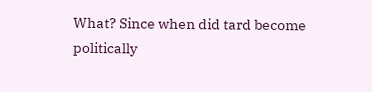What? Since when did tard become politically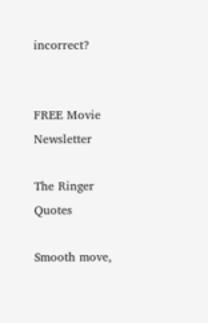incorrect?


FREE Movie Newsletter

The Ringer Quotes

Smooth move,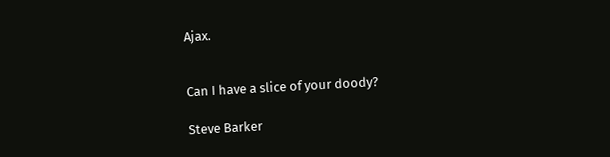Ajax.


Can I have a slice of your doody?

Steve Barker